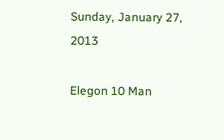Sunday, January 27, 2013

Elegon 10 Man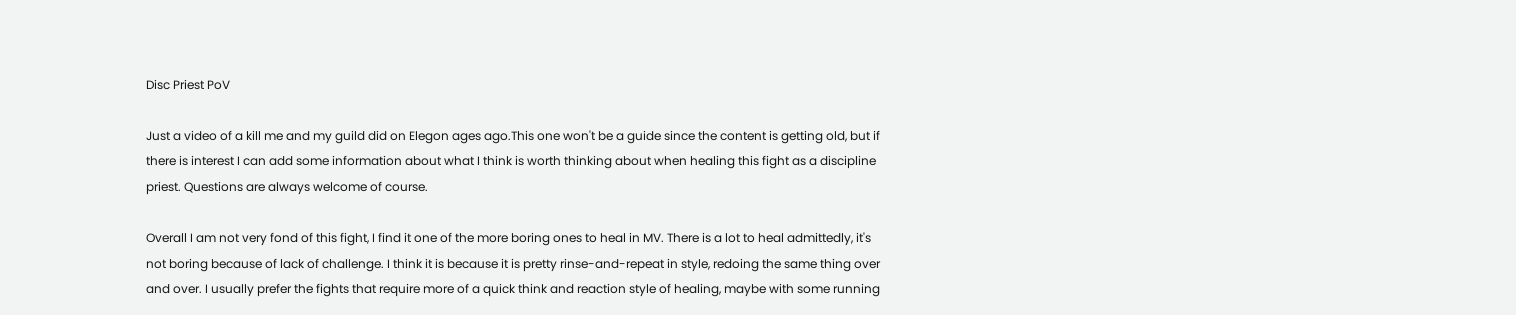Disc Priest PoV

Just a video of a kill me and my guild did on Elegon ages ago.This one won't be a guide since the content is getting old, but if there is interest I can add some information about what I think is worth thinking about when healing this fight as a discipline priest. Questions are always welcome of course.

Overall I am not very fond of this fight, I find it one of the more boring ones to heal in MV. There is a lot to heal admittedly, it's not boring because of lack of challenge. I think it is because it is pretty rinse-and-repeat in style, redoing the same thing over and over. I usually prefer the fights that require more of a quick think and reaction style of healing, maybe with some running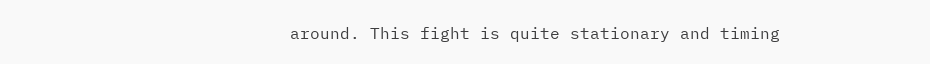around. This fight is quite stationary and timing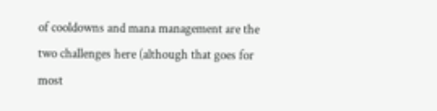of cooldowns and mana management are the two challenges here (although that goes for most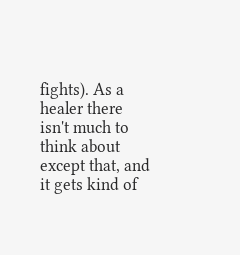fights). As a healer there isn't much to think about except that, and it gets kind of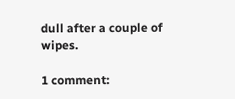dull after a couple of wipes.

1 comment: